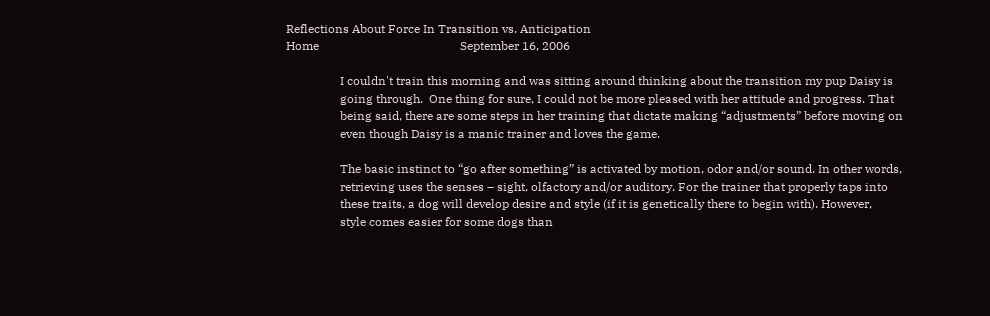Reflections About Force In Transition vs. Anticipation
Home                                               September 16, 2006

                  I couldn't train this morning and was sitting around thinking about the transition my pup Daisy is
                  going through.  One thing for sure, I could not be more pleased with her attitude and progress. That
                  being said, there are some steps in her training that dictate making “adjustments” before moving on
                  even though Daisy is a manic trainer and loves the game.

                  The basic instinct to “go after something” is activated by motion, odor and/or sound. In other words,
                  retrieving uses the senses – sight, olfactory and/or auditory. For the trainer that properly taps into
                  these traits, a dog will develop desire and style (if it is genetically there to begin with). However,
                  style comes easier for some dogs than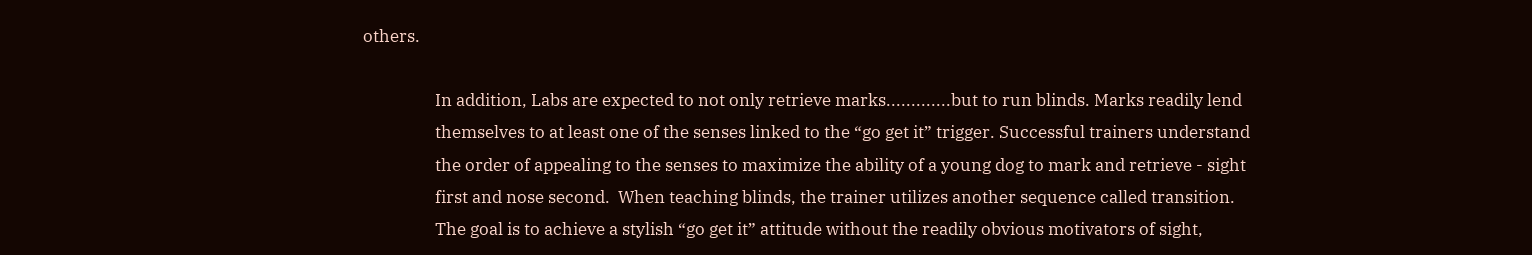others.

                  In addition, Labs are expected to not only retrieve marks.............but to run blinds. Marks readily lend
                  themselves to at least one of the senses linked to the “go get it” trigger. Successful trainers understand
                  the order of appealing to the senses to maximize the ability of a young dog to mark and retrieve - sight
                  first and nose second.  When teaching blinds, the trainer utilizes another sequence called transition.
                  The goal is to achieve a stylish “go get it” attitude without the readily obvious motivators of sight,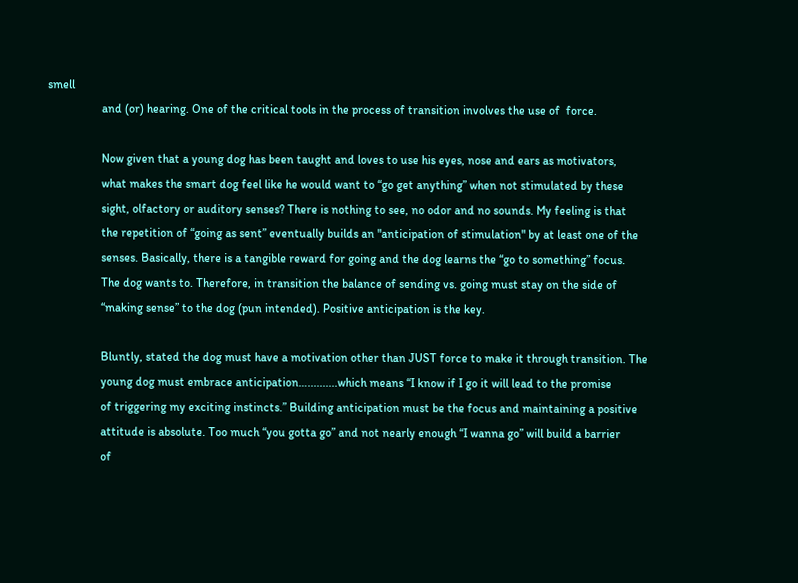smell
                  and (or) hearing. One of the critical tools in the process of transition involves the use of  force.

                  Now given that a young dog has been taught and loves to use his eyes, nose and ears as motivators,
                  what makes the smart dog feel like he would want to “go get anything” when not stimulated by these
                  sight, olfactory or auditory senses? There is nothing to see, no odor and no sounds. My feeling is that
                  the repetition of “going as sent” eventually builds an "anticipation of stimulation" by at least one of the
                  senses. Basically, there is a tangible reward for going and the dog learns the “go to something” focus.
                  The dog wants to. Therefore, in transition the balance of sending vs. going must stay on the side of
                  “making sense” to the dog (pun intended). Positive anticipation is the key.

                  Bluntly, stated the dog must have a motivation other than JUST force to make it through transition. The
                  young dog must embrace anticipation…..........which means “I know if I go it will lead to the promise
                  of triggering my exciting instincts.” Building anticipation must be the focus and maintaining a positive
                  attitude is absolute. Too much “you gotta go” and not nearly enough “I wanna go” will build a barrier
                  of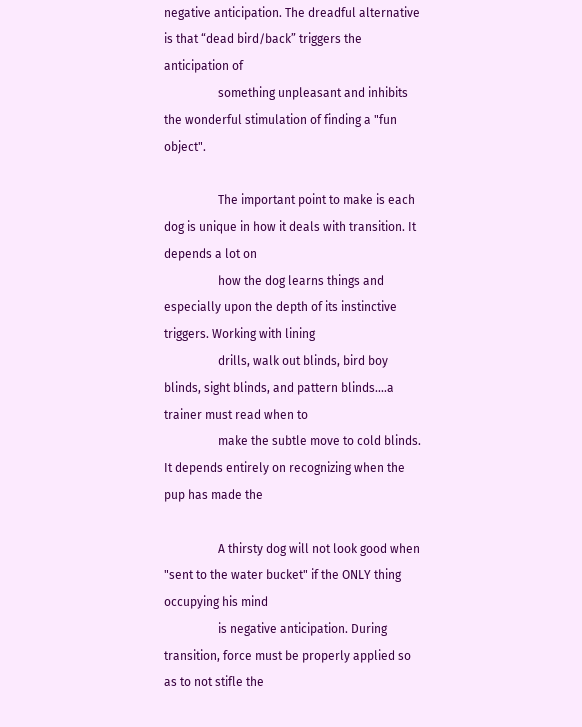negative anticipation. The dreadful alternative is that “dead bird/back” triggers the anticipation of
                  something unpleasant and inhibits the wonderful stimulation of finding a "fun object".

                  The important point to make is each dog is unique in how it deals with transition. It depends a lot on
                  how the dog learns things and especially upon the depth of its instinctive triggers. Working with lining
                  drills, walk out blinds, bird boy blinds, sight blinds, and pattern blinds....a trainer must read when to
                  make the subtle move to cold blinds. It depends entirely on recognizing when the pup has made the

                  A thirsty dog will not look good when "sent to the water bucket" if the ONLY thing occupying his mind
                  is negative anticipation. During transition, force must be properly applied so as to not stifle the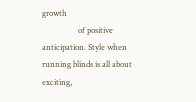growth
                  of positive anticipation. Style when running blinds is all about exciting,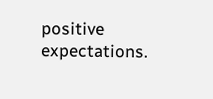positive expectations.